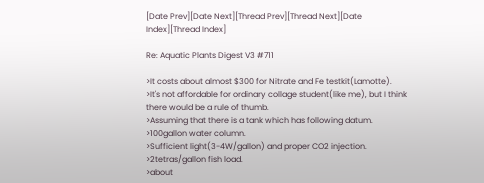[Date Prev][Date Next][Thread Prev][Thread Next][Date Index][Thread Index]

Re: Aquatic Plants Digest V3 #711

>It costs about almost $300 for Nitrate and Fe testkit(Lamotte).
>It's not affordable for ordinary collage student(like me), but I think there would be a rule of thumb.
>Assuming that there is a tank which has following datum.
>100gallon water column.
>Sufficient light(3-4W/gallon) and proper CO2 injection.
>2tetras/gallon fish load.
>about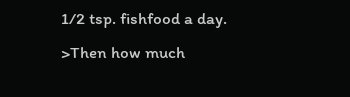1/2 tsp. fishfood a day.
>Then how much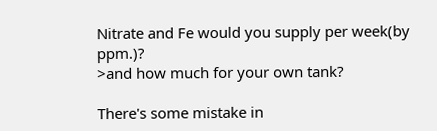Nitrate and Fe would you supply per week(by ppm.)?
>and how much for your own tank?

There's some mistake in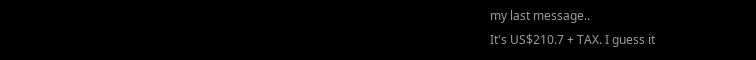my last message..
It's US$210.7 + TAX. I guess it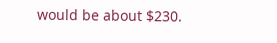would be about $230.